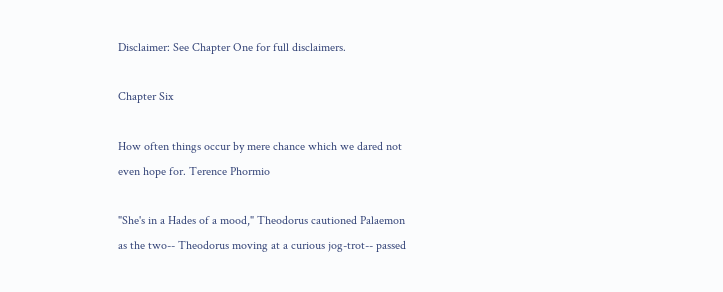Disclaimer: See Chapter One for full disclaimers.

Chapter Six

How often things occur by mere chance which we dared not even hope for. Terence Phormio

"She's in a Hades of a mood," Theodorus cautioned Palaemon as the two-- Theodorus moving at a curious jog-trot-- passed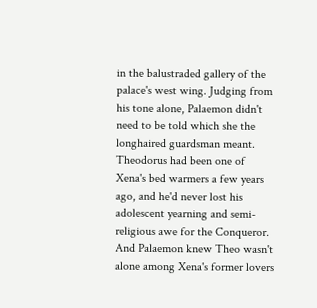in the balustraded gallery of the palace's west wing. Judging from his tone alone, Palaemon didn't need to be told which she the longhaired guardsman meant. Theodorus had been one of Xena's bed warmers a few years ago, and he'd never lost his adolescent yearning and semi-religious awe for the Conqueror. And Palaemon knew Theo wasn't alone among Xena's former lovers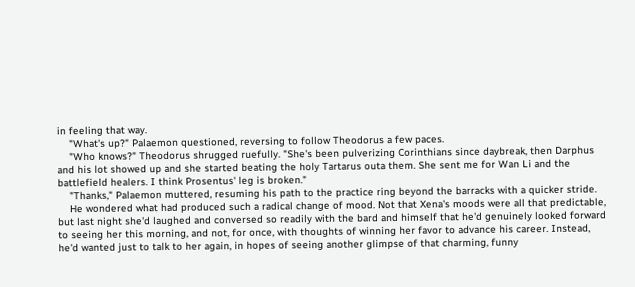in feeling that way.
    "What's up?" Palaemon questioned, reversing to follow Theodorus a few paces.
    "Who knows?" Theodorus shrugged ruefully. "She's been pulverizing Corinthians since daybreak, then Darphus and his lot showed up and she started beating the holy Tartarus outa them. She sent me for Wan Li and the battlefield healers. I think Prosentus' leg is broken."
    "Thanks," Palaemon muttered, resuming his path to the practice ring beyond the barracks with a quicker stride.
    He wondered what had produced such a radical change of mood. Not that Xena's moods were all that predictable, but last night she'd laughed and conversed so readily with the bard and himself that he'd genuinely looked forward to seeing her this morning, and not, for once, with thoughts of winning her favor to advance his career. Instead, he'd wanted just to talk to her again, in hopes of seeing another glimpse of that charming, funny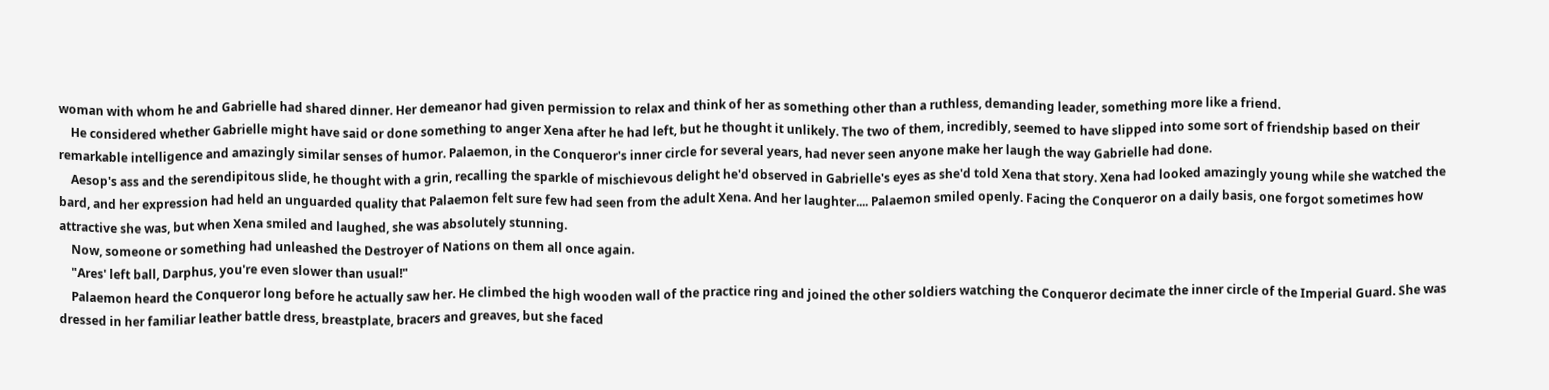woman with whom he and Gabrielle had shared dinner. Her demeanor had given permission to relax and think of her as something other than a ruthless, demanding leader, something more like a friend.
    He considered whether Gabrielle might have said or done something to anger Xena after he had left, but he thought it unlikely. The two of them, incredibly, seemed to have slipped into some sort of friendship based on their remarkable intelligence and amazingly similar senses of humor. Palaemon, in the Conqueror's inner circle for several years, had never seen anyone make her laugh the way Gabrielle had done.
    Aesop's ass and the serendipitous slide, he thought with a grin, recalling the sparkle of mischievous delight he'd observed in Gabrielle's eyes as she'd told Xena that story. Xena had looked amazingly young while she watched the bard, and her expression had held an unguarded quality that Palaemon felt sure few had seen from the adult Xena. And her laughter.... Palaemon smiled openly. Facing the Conqueror on a daily basis, one forgot sometimes how attractive she was, but when Xena smiled and laughed, she was absolutely stunning.
    Now, someone or something had unleashed the Destroyer of Nations on them all once again.
    "Ares' left ball, Darphus, you're even slower than usual!"
    Palaemon heard the Conqueror long before he actually saw her. He climbed the high wooden wall of the practice ring and joined the other soldiers watching the Conqueror decimate the inner circle of the Imperial Guard. She was dressed in her familiar leather battle dress, breastplate, bracers and greaves, but she faced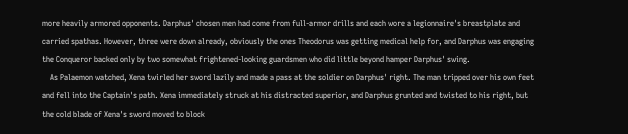more heavily armored opponents. Darphus' chosen men had come from full-armor drills and each wore a legionnaire's breastplate and carried spathas. However, three were down already, obviously the ones Theodorus was getting medical help for, and Darphus was engaging the Conqueror backed only by two somewhat frightened-looking guardsmen who did little beyond hamper Darphus' swing.
    As Palaemon watched, Xena twirled her sword lazily and made a pass at the soldier on Darphus' right. The man tripped over his own feet and fell into the Captain's path. Xena immediately struck at his distracted superior, and Darphus grunted and twisted to his right, but the cold blade of Xena's sword moved to block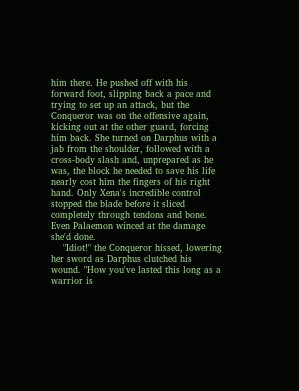him there. He pushed off with his forward foot, slipping back a pace and trying to set up an attack, but the Conqueror was on the offensive again, kicking out at the other guard, forcing him back. She turned on Darphus with a jab from the shoulder, followed with a cross-body slash and, unprepared as he was, the block he needed to save his life nearly cost him the fingers of his right hand. Only Xena's incredible control stopped the blade before it sliced completely through tendons and bone. Even Palaemon winced at the damage she'd done.
    "Idiot!" the Conqueror hissed, lowering her sword as Darphus clutched his wound. "How you've lasted this long as a warrior is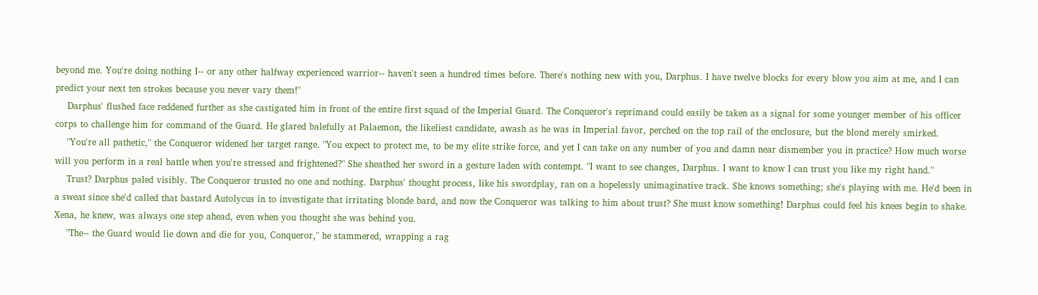beyond me. You're doing nothing I-- or any other halfway experienced warrior-- haven't seen a hundred times before. There's nothing new with you, Darphus. I have twelve blocks for every blow you aim at me, and I can predict your next ten strokes because you never vary them!"
    Darphus' flushed face reddened further as she castigated him in front of the entire first squad of the Imperial Guard. The Conqueror's reprimand could easily be taken as a signal for some younger member of his officer corps to challenge him for command of the Guard. He glared balefully at Palaemon, the likeliest candidate, awash as he was in Imperial favor, perched on the top rail of the enclosure, but the blond merely smirked.
    "You're all pathetic," the Conqueror widened her target range. "You expect to protect me, to be my elite strike force, and yet I can take on any number of you and damn near dismember you in practice? How much worse will you perform in a real battle when you're stressed and frightened?" She sheathed her sword in a gesture laden with contempt. "I want to see changes, Darphus. I want to know I can trust you like my right hand."
    Trust? Darphus paled visibly. The Conqueror trusted no one and nothing. Darphus' thought process, like his swordplay, ran on a hopelessly unimaginative track. She knows something; she's playing with me. He'd been in a sweat since she'd called that bastard Autolycus in to investigate that irritating blonde bard, and now the Conqueror was talking to him about trust? She must know something! Darphus could feel his knees begin to shake. Xena, he knew, was always one step ahead, even when you thought she was behind you.
    "The-- the Guard would lie down and die for you, Conqueror," he stammered, wrapping a rag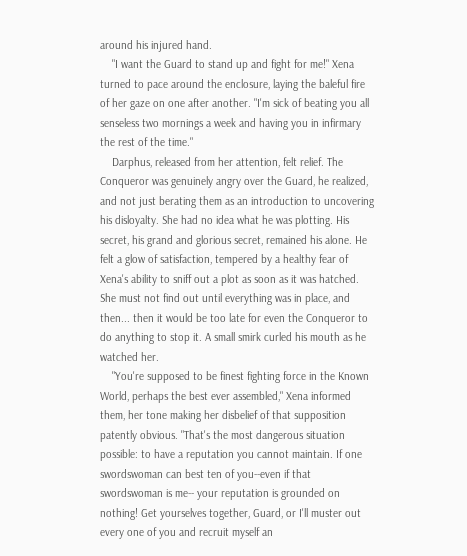around his injured hand.
    "I want the Guard to stand up and fight for me!" Xena turned to pace around the enclosure, laying the baleful fire of her gaze on one after another. "I'm sick of beating you all senseless two mornings a week and having you in infirmary the rest of the time."
    Darphus, released from her attention, felt relief. The Conqueror was genuinely angry over the Guard, he realized, and not just berating them as an introduction to uncovering his disloyalty. She had no idea what he was plotting. His secret, his grand and glorious secret, remained his alone. He felt a glow of satisfaction, tempered by a healthy fear of Xena's ability to sniff out a plot as soon as it was hatched. She must not find out until everything was in place, and then... then it would be too late for even the Conqueror to do anything to stop it. A small smirk curled his mouth as he watched her.
    "You're supposed to be finest fighting force in the Known World, perhaps the best ever assembled," Xena informed them, her tone making her disbelief of that supposition patently obvious. "That's the most dangerous situation possible: to have a reputation you cannot maintain. If one swordswoman can best ten of you--even if that swordswoman is me-- your reputation is grounded on nothing! Get yourselves together, Guard, or I'll muster out every one of you and recruit myself an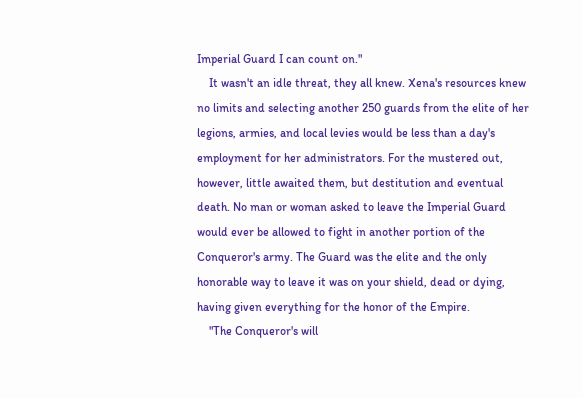Imperial Guard I can count on."
    It wasn't an idle threat, they all knew. Xena's resources knew no limits and selecting another 250 guards from the elite of her legions, armies, and local levies would be less than a day's employment for her administrators. For the mustered out, however, little awaited them, but destitution and eventual death. No man or woman asked to leave the Imperial Guard would ever be allowed to fight in another portion of the Conqueror's army. The Guard was the elite and the only honorable way to leave it was on your shield, dead or dying, having given everything for the honor of the Empire.
    "The Conqueror's will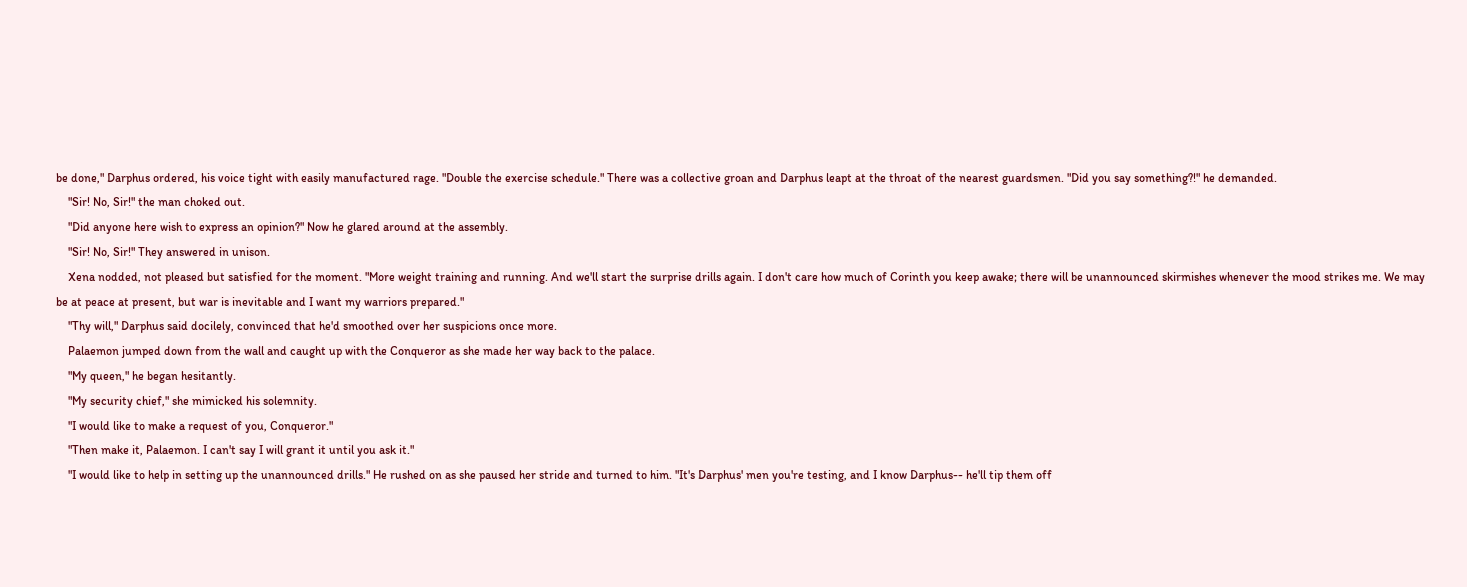be done," Darphus ordered, his voice tight with easily manufactured rage. "Double the exercise schedule." There was a collective groan and Darphus leapt at the throat of the nearest guardsmen. "Did you say something?!" he demanded.
    "Sir! No, Sir!" the man choked out.
    "Did anyone here wish to express an opinion?" Now he glared around at the assembly.
    "Sir! No, Sir!" They answered in unison.
    Xena nodded, not pleased but satisfied for the moment. "More weight training and running. And we'll start the surprise drills again. I don't care how much of Corinth you keep awake; there will be unannounced skirmishes whenever the mood strikes me. We may be at peace at present, but war is inevitable and I want my warriors prepared."
    "Thy will," Darphus said docilely, convinced that he'd smoothed over her suspicions once more.
    Palaemon jumped down from the wall and caught up with the Conqueror as she made her way back to the palace.
    "My queen," he began hesitantly.
    "My security chief," she mimicked his solemnity.
    "I would like to make a request of you, Conqueror."
    "Then make it, Palaemon. I can't say I will grant it until you ask it."
    "I would like to help in setting up the unannounced drills." He rushed on as she paused her stride and turned to him. "It's Darphus' men you're testing, and I know Darphus-- he'll tip them off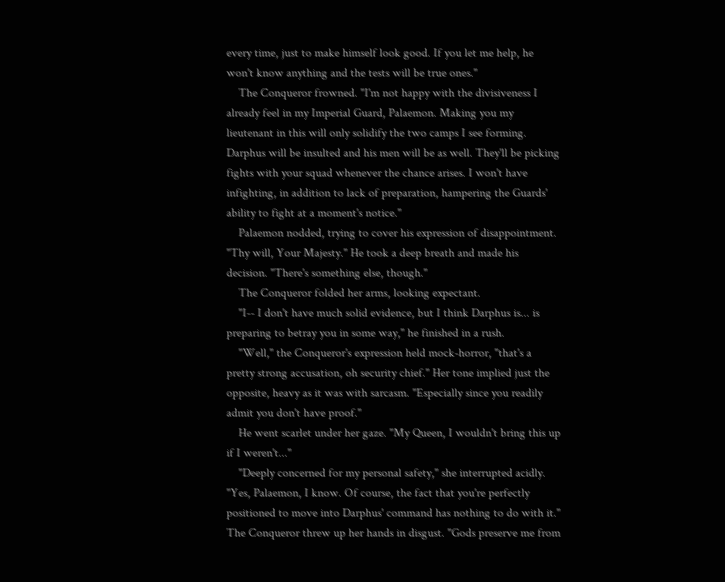every time, just to make himself look good. If you let me help, he won't know anything and the tests will be true ones."
    The Conqueror frowned. "I'm not happy with the divisiveness I already feel in my Imperial Guard, Palaemon. Making you my lieutenant in this will only solidify the two camps I see forming. Darphus will be insulted and his men will be as well. They'll be picking fights with your squad whenever the chance arises. I won't have infighting, in addition to lack of preparation, hampering the Guards' ability to fight at a moment's notice."
    Palaemon nodded, trying to cover his expression of disappointment. "Thy will, Your Majesty." He took a deep breath and made his decision. "There's something else, though."
    The Conqueror folded her arms, looking expectant.
    "I-- I don't have much solid evidence, but I think Darphus is... is preparing to betray you in some way," he finished in a rush.
    "Well," the Conqueror's expression held mock-horror, "that's a pretty strong accusation, oh security chief." Her tone implied just the opposite, heavy as it was with sarcasm. "Especially since you readily admit you don't have proof."
    He went scarlet under her gaze. "My Queen, I wouldn't bring this up if I weren't..."
    "Deeply concerned for my personal safety," she interrupted acidly. "Yes, Palaemon, I know. Of course, the fact that you're perfectly positioned to move into Darphus' command has nothing to do with it." The Conqueror threw up her hands in disgust. "Gods preserve me from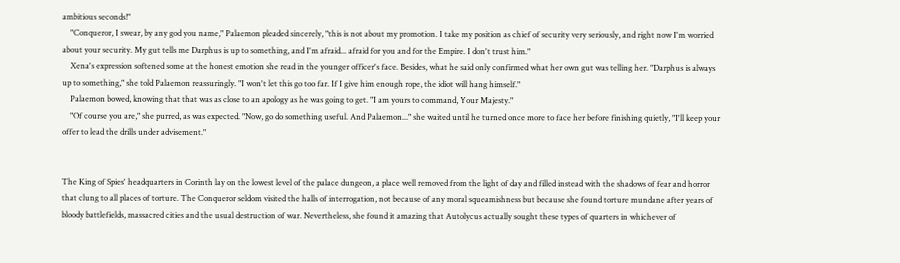ambitious seconds!"
    "Conqueror, I swear, by any god you name," Palaemon pleaded sincerely, "this is not about my promotion. I take my position as chief of security very seriously, and right now I'm worried about your security. My gut tells me Darphus is up to something, and I'm afraid... afraid for you and for the Empire. I don't trust him."
    Xena's expression softened some at the honest emotion she read in the younger officer's face. Besides, what he said only confirmed what her own gut was telling her. "Darphus is always up to something," she told Palaemon reassuringly. "I won't let this go too far. If I give him enough rope, the idiot will hang himself."
    Palaemon bowed, knowing that that was as close to an apology as he was going to get. "I am yours to command, Your Majesty."
    "Of course you are," she purred, as was expected. "Now, go do something useful. And Palaemon..." she waited until he turned once more to face her before finishing quietly, "I'll keep your offer to lead the drills under advisement."


The King of Spies' headquarters in Corinth lay on the lowest level of the palace dungeon, a place well removed from the light of day and filled instead with the shadows of fear and horror that clung to all places of torture. The Conqueror seldom visited the halls of interrogation, not because of any moral squeamishness but because she found torture mundane after years of bloody battlefields, massacred cities and the usual destruction of war. Nevertheless, she found it amazing that Autolycus actually sought these types of quarters in whichever of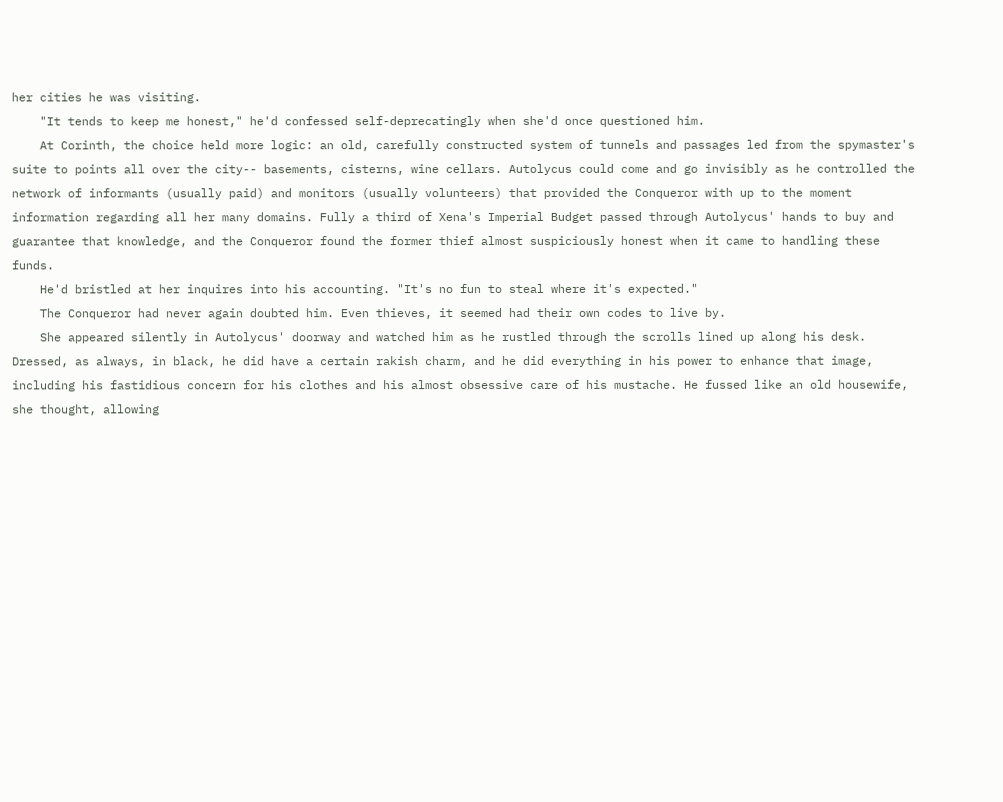her cities he was visiting.
    "It tends to keep me honest," he'd confessed self-deprecatingly when she'd once questioned him.
    At Corinth, the choice held more logic: an old, carefully constructed system of tunnels and passages led from the spymaster's suite to points all over the city-- basements, cisterns, wine cellars. Autolycus could come and go invisibly as he controlled the network of informants (usually paid) and monitors (usually volunteers) that provided the Conqueror with up to the moment information regarding all her many domains. Fully a third of Xena's Imperial Budget passed through Autolycus' hands to buy and guarantee that knowledge, and the Conqueror found the former thief almost suspiciously honest when it came to handling these funds.
    He'd bristled at her inquires into his accounting. "It's no fun to steal where it's expected."
    The Conqueror had never again doubted him. Even thieves, it seemed had their own codes to live by.
    She appeared silently in Autolycus' doorway and watched him as he rustled through the scrolls lined up along his desk. Dressed, as always, in black, he did have a certain rakish charm, and he did everything in his power to enhance that image, including his fastidious concern for his clothes and his almost obsessive care of his mustache. He fussed like an old housewife, she thought, allowing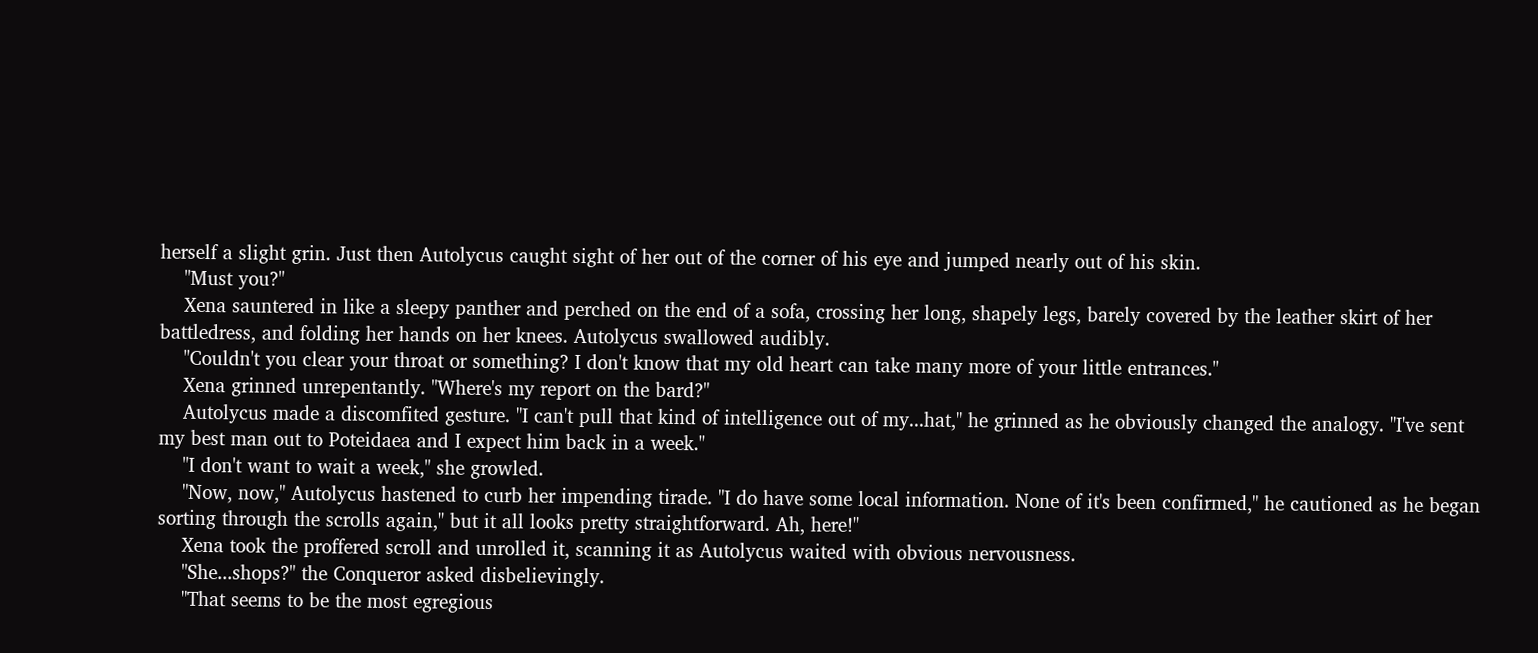herself a slight grin. Just then Autolycus caught sight of her out of the corner of his eye and jumped nearly out of his skin.
    "Must you?"
    Xena sauntered in like a sleepy panther and perched on the end of a sofa, crossing her long, shapely legs, barely covered by the leather skirt of her battledress, and folding her hands on her knees. Autolycus swallowed audibly.
    "Couldn't you clear your throat or something? I don't know that my old heart can take many more of your little entrances."
    Xena grinned unrepentantly. "Where's my report on the bard?"
    Autolycus made a discomfited gesture. "I can't pull that kind of intelligence out of my...hat," he grinned as he obviously changed the analogy. "I've sent my best man out to Poteidaea and I expect him back in a week."
    "I don't want to wait a week," she growled.
    "Now, now," Autolycus hastened to curb her impending tirade. "I do have some local information. None of it's been confirmed," he cautioned as he began sorting through the scrolls again," but it all looks pretty straightforward. Ah, here!"
    Xena took the proffered scroll and unrolled it, scanning it as Autolycus waited with obvious nervousness.
    "She...shops?" the Conqueror asked disbelievingly.
    "That seems to be the most egregious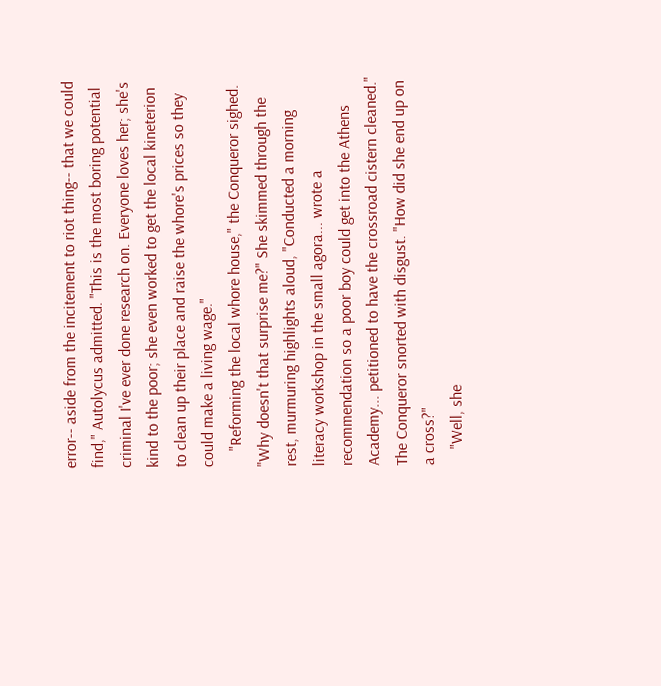error-- aside from the incitement to riot thing-- that we could find," Autolycus admitted. "This is the most boring potential criminal I've ever done research on. Everyone loves her; she's kind to the poor; she even worked to get the local kineterion to clean up their place and raise the whore's prices so they could make a living wage."
    "Reforming the local whore house," the Conqueror sighed. "Why doesn't that surprise me?" She skimmed through the rest, murmuring highlights aloud, "Conducted a morning literacy workshop in the small agora... wrote a recommendation so a poor boy could get into the Athens Academy... petitioned to have the crossroad cistern cleaned." The Conqueror snorted with disgust. "How did she end up on a cross?"
    "Well, she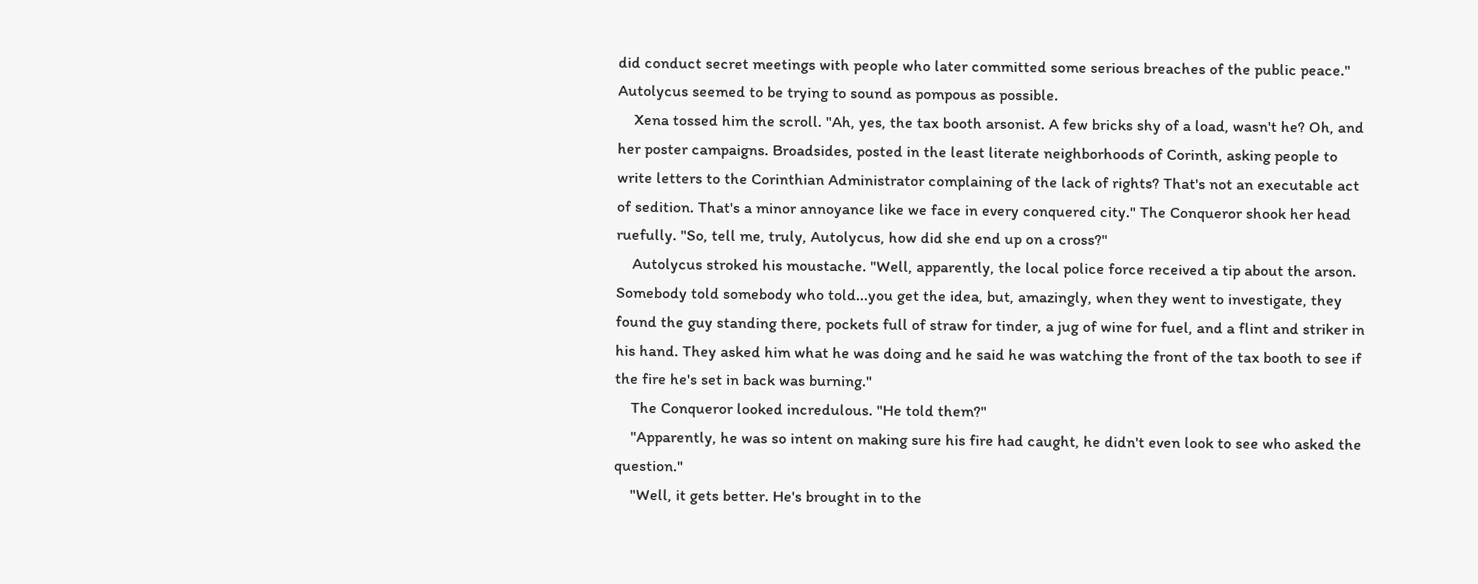did conduct secret meetings with people who later committed some serious breaches of the public peace." Autolycus seemed to be trying to sound as pompous as possible.
    Xena tossed him the scroll. "Ah, yes, the tax booth arsonist. A few bricks shy of a load, wasn't he? Oh, and her poster campaigns. Broadsides, posted in the least literate neighborhoods of Corinth, asking people to write letters to the Corinthian Administrator complaining of the lack of rights? That's not an executable act of sedition. That's a minor annoyance like we face in every conquered city." The Conqueror shook her head ruefully. "So, tell me, truly, Autolycus, how did she end up on a cross?"
    Autolycus stroked his moustache. "Well, apparently, the local police force received a tip about the arson. Somebody told somebody who told...you get the idea, but, amazingly, when they went to investigate, they found the guy standing there, pockets full of straw for tinder, a jug of wine for fuel, and a flint and striker in his hand. They asked him what he was doing and he said he was watching the front of the tax booth to see if the fire he's set in back was burning."
    The Conqueror looked incredulous. "He told them?"
    "Apparently, he was so intent on making sure his fire had caught, he didn't even look to see who asked the question."
    "Well, it gets better. He's brought in to the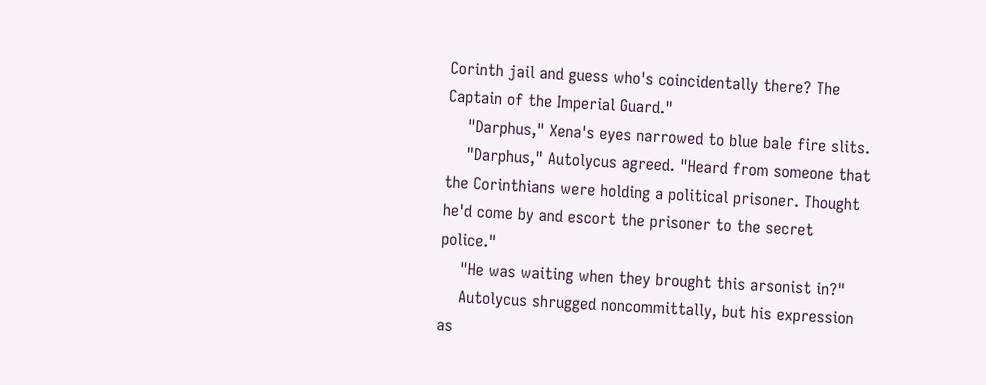Corinth jail and guess who's coincidentally there? The Captain of the Imperial Guard."
    "Darphus," Xena's eyes narrowed to blue bale fire slits.
    "Darphus," Autolycus agreed. "Heard from someone that the Corinthians were holding a political prisoner. Thought he'd come by and escort the prisoner to the secret police."
    "He was waiting when they brought this arsonist in?"
    Autolycus shrugged noncommittally, but his expression as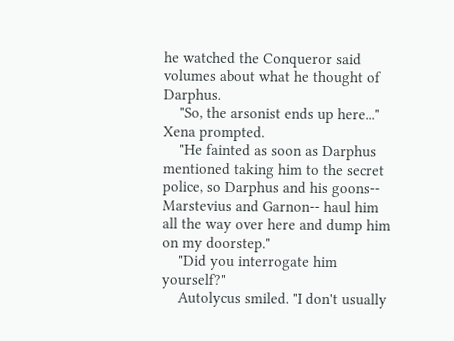he watched the Conqueror said volumes about what he thought of Darphus.
    "So, the arsonist ends up here..." Xena prompted.
    "He fainted as soon as Darphus mentioned taking him to the secret police, so Darphus and his goons-- Marstevius and Garnon-- haul him all the way over here and dump him on my doorstep."
    "Did you interrogate him yourself?"
    Autolycus smiled. "I don't usually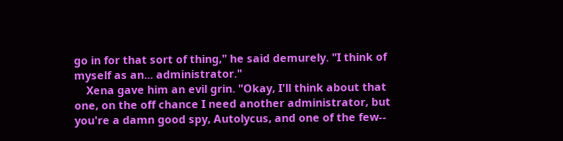go in for that sort of thing," he said demurely. "I think of myself as an... administrator."
    Xena gave him an evil grin. "Okay, I'll think about that one, on the off chance I need another administrator, but you're a damn good spy, Autolycus, and one of the few--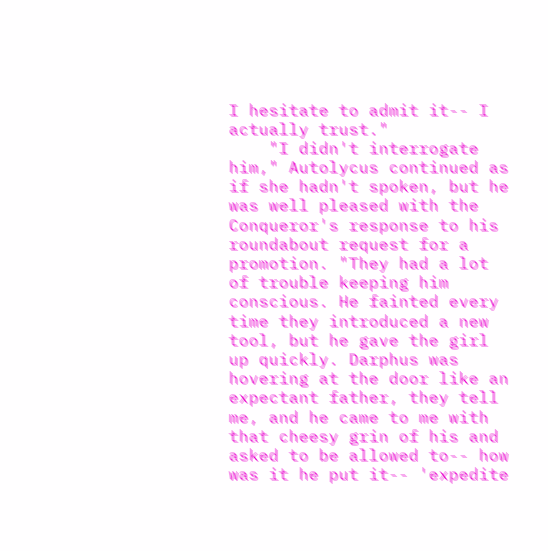I hesitate to admit it-- I actually trust."
    "I didn't interrogate him," Autolycus continued as if she hadn't spoken, but he was well pleased with the Conqueror's response to his roundabout request for a promotion. "They had a lot of trouble keeping him conscious. He fainted every time they introduced a new tool, but he gave the girl up quickly. Darphus was hovering at the door like an expectant father, they tell me, and he came to me with that cheesy grin of his and asked to be allowed to-- how was it he put it-- 'expedite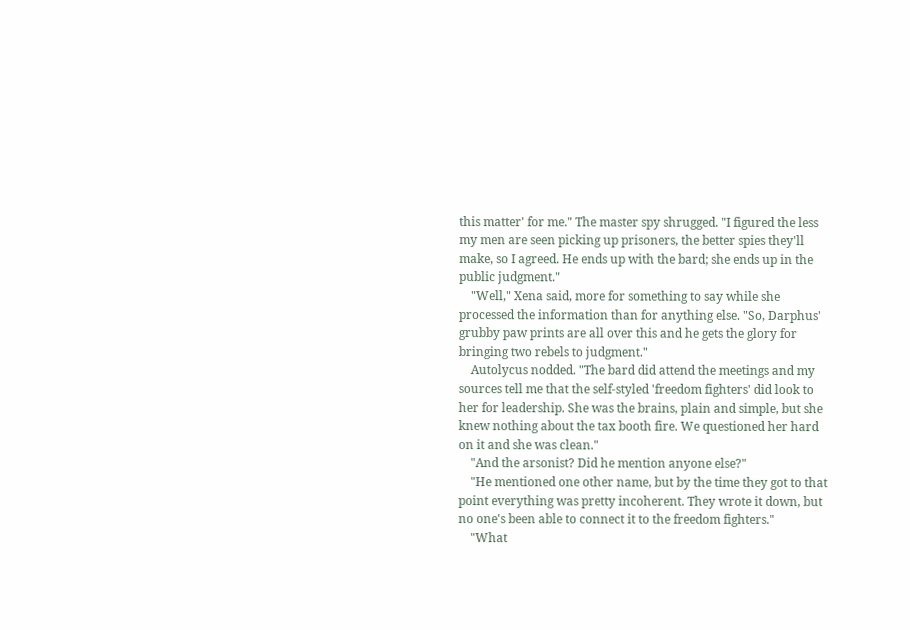this matter' for me." The master spy shrugged. "I figured the less my men are seen picking up prisoners, the better spies they'll make, so I agreed. He ends up with the bard; she ends up in the public judgment."
    "Well," Xena said, more for something to say while she processed the information than for anything else. "So, Darphus' grubby paw prints are all over this and he gets the glory for bringing two rebels to judgment."
    Autolycus nodded. "The bard did attend the meetings and my sources tell me that the self-styled 'freedom fighters' did look to her for leadership. She was the brains, plain and simple, but she knew nothing about the tax booth fire. We questioned her hard on it and she was clean."
    "And the arsonist? Did he mention anyone else?"
    "He mentioned one other name, but by the time they got to that point everything was pretty incoherent. They wrote it down, but no one's been able to connect it to the freedom fighters."
    "What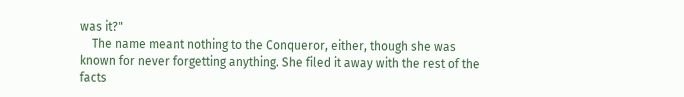was it?"
    The name meant nothing to the Conqueror, either, though she was known for never forgetting anything. She filed it away with the rest of the facts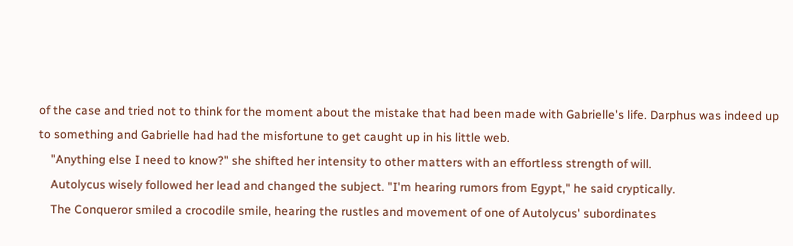of the case and tried not to think for the moment about the mistake that had been made with Gabrielle's life. Darphus was indeed up to something and Gabrielle had had the misfortune to get caught up in his little web.
    "Anything else I need to know?" she shifted her intensity to other matters with an effortless strength of will.
    Autolycus wisely followed her lead and changed the subject. "I'm hearing rumors from Egypt," he said cryptically.
    The Conqueror smiled a crocodile smile, hearing the rustles and movement of one of Autolycus' subordinates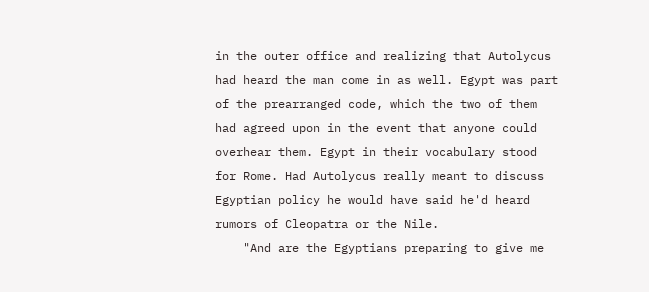in the outer office and realizing that Autolycus had heard the man come in as well. Egypt was part of the prearranged code, which the two of them had agreed upon in the event that anyone could overhear them. Egypt in their vocabulary stood for Rome. Had Autolycus really meant to discuss Egyptian policy he would have said he'd heard rumors of Cleopatra or the Nile.
    "And are the Egyptians preparing to give me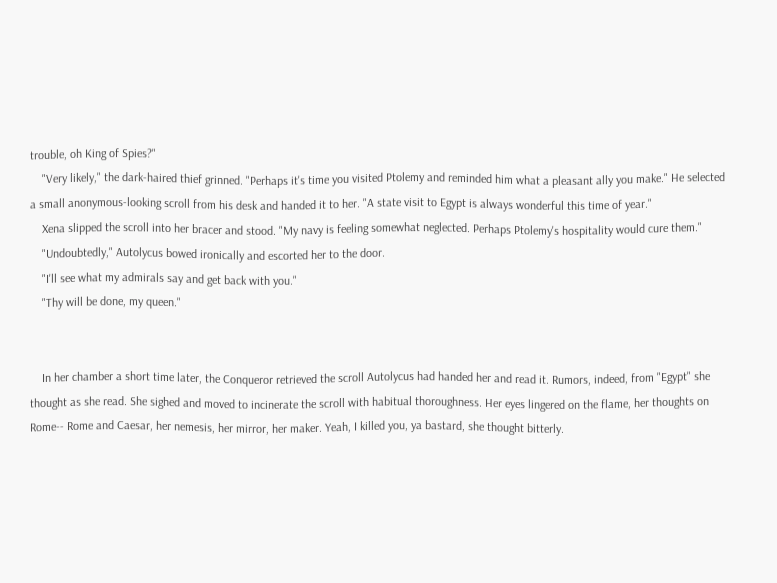trouble, oh King of Spies?"
    "Very likely," the dark-haired thief grinned. "Perhaps it's time you visited Ptolemy and reminded him what a pleasant ally you make." He selected a small anonymous-looking scroll from his desk and handed it to her. "A state visit to Egypt is always wonderful this time of year."
    Xena slipped the scroll into her bracer and stood. "My navy is feeling somewhat neglected. Perhaps Ptolemy's hospitality would cure them."
    "Undoubtedly," Autolycus bowed ironically and escorted her to the door.
    "I'll see what my admirals say and get back with you."
    "Thy will be done, my queen."


    In her chamber a short time later, the Conqueror retrieved the scroll Autolycus had handed her and read it. Rumors, indeed, from "Egypt" she thought as she read. She sighed and moved to incinerate the scroll with habitual thoroughness. Her eyes lingered on the flame, her thoughts on Rome-- Rome and Caesar, her nemesis, her mirror, her maker. Yeah, I killed you, ya bastard, she thought bitterly.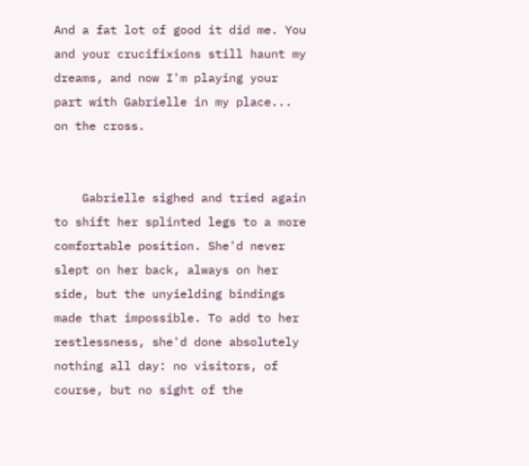And a fat lot of good it did me. You and your crucifixions still haunt my dreams, and now I'm playing your part with Gabrielle in my place... on the cross.


    Gabrielle sighed and tried again to shift her splinted legs to a more comfortable position. She'd never slept on her back, always on her side, but the unyielding bindings made that impossible. To add to her restlessness, she'd done absolutely nothing all day: no visitors, of course, but no sight of the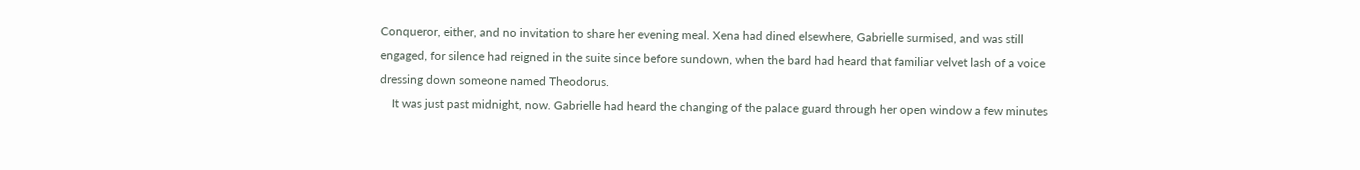Conqueror, either, and no invitation to share her evening meal. Xena had dined elsewhere, Gabrielle surmised, and was still engaged, for silence had reigned in the suite since before sundown, when the bard had heard that familiar velvet lash of a voice dressing down someone named Theodorus.
    It was just past midnight, now. Gabrielle had heard the changing of the palace guard through her open window a few minutes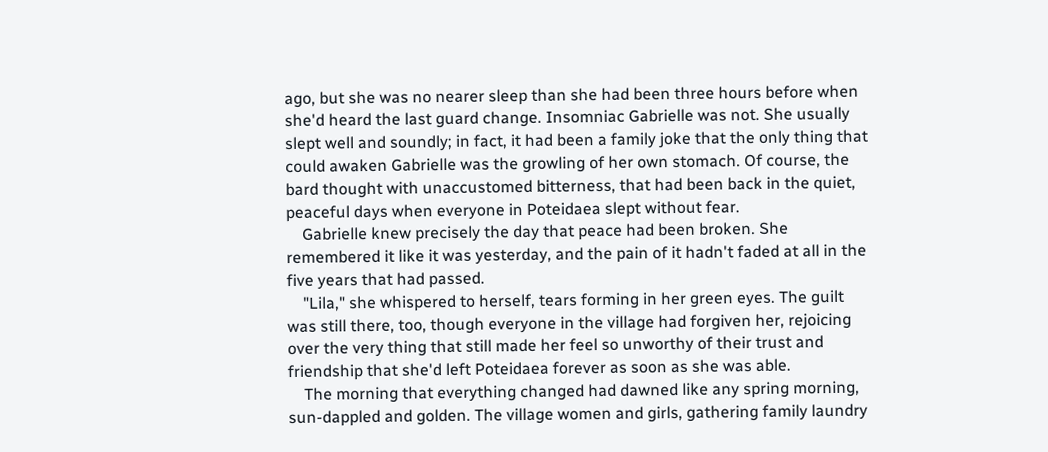ago, but she was no nearer sleep than she had been three hours before when she'd heard the last guard change. Insomniac Gabrielle was not. She usually slept well and soundly; in fact, it had been a family joke that the only thing that could awaken Gabrielle was the growling of her own stomach. Of course, the bard thought with unaccustomed bitterness, that had been back in the quiet, peaceful days when everyone in Poteidaea slept without fear.
    Gabrielle knew precisely the day that peace had been broken. She remembered it like it was yesterday, and the pain of it hadn't faded at all in the five years that had passed.
    "Lila," she whispered to herself, tears forming in her green eyes. The guilt was still there, too, though everyone in the village had forgiven her, rejoicing over the very thing that still made her feel so unworthy of their trust and friendship that she'd left Poteidaea forever as soon as she was able.
    The morning that everything changed had dawned like any spring morning, sun-dappled and golden. The village women and girls, gathering family laundry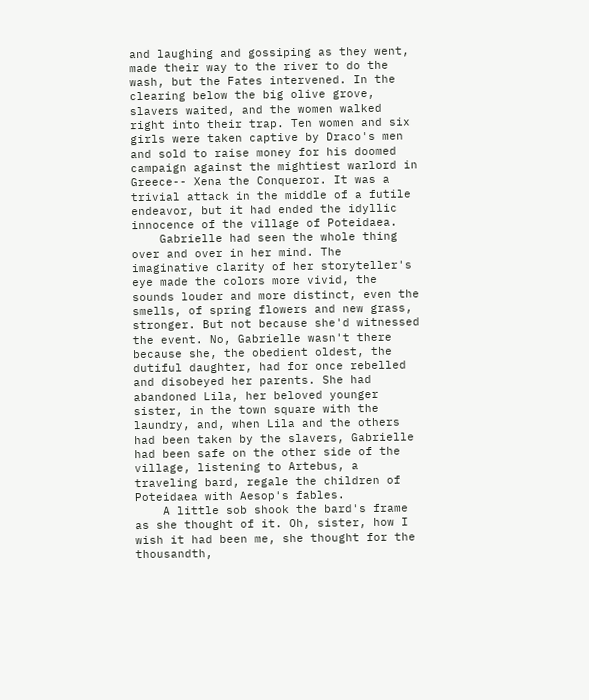and laughing and gossiping as they went, made their way to the river to do the wash, but the Fates intervened. In the clearing below the big olive grove, slavers waited, and the women walked right into their trap. Ten women and six girls were taken captive by Draco's men and sold to raise money for his doomed campaign against the mightiest warlord in Greece-- Xena the Conqueror. It was a trivial attack in the middle of a futile endeavor, but it had ended the idyllic innocence of the village of Poteidaea.
    Gabrielle had seen the whole thing over and over in her mind. The imaginative clarity of her storyteller's eye made the colors more vivid, the sounds louder and more distinct, even the smells, of spring flowers and new grass, stronger. But not because she'd witnessed the event. No, Gabrielle wasn't there because she, the obedient oldest, the dutiful daughter, had for once rebelled and disobeyed her parents. She had abandoned Lila, her beloved younger sister, in the town square with the laundry, and, when Lila and the others had been taken by the slavers, Gabrielle had been safe on the other side of the village, listening to Artebus, a traveling bard, regale the children of Poteidaea with Aesop's fables.
    A little sob shook the bard's frame as she thought of it. Oh, sister, how I wish it had been me, she thought for the thousandth,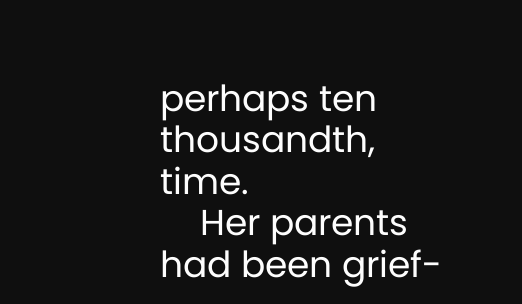perhaps ten thousandth, time.
    Her parents had been grief-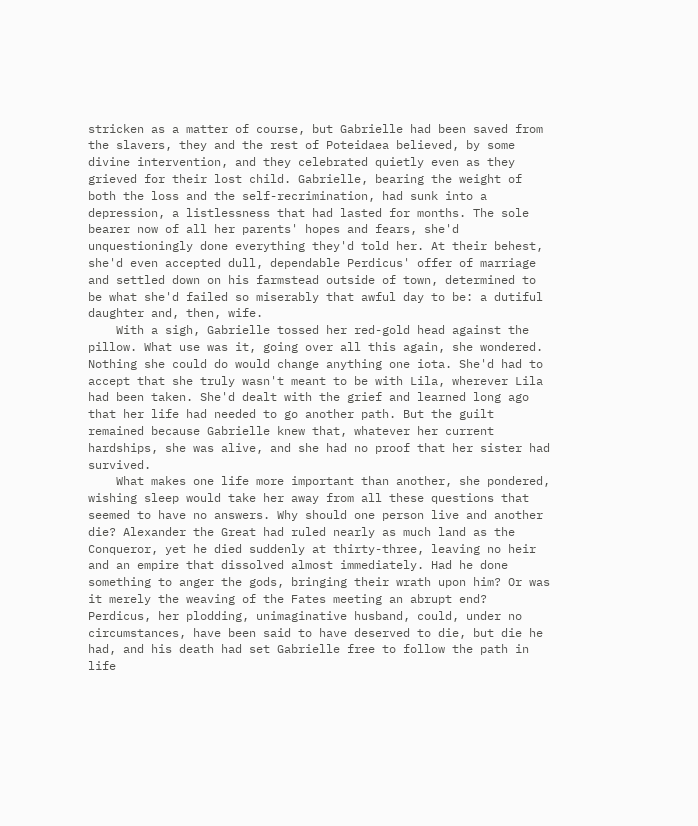stricken as a matter of course, but Gabrielle had been saved from the slavers, they and the rest of Poteidaea believed, by some divine intervention, and they celebrated quietly even as they grieved for their lost child. Gabrielle, bearing the weight of both the loss and the self-recrimination, had sunk into a depression, a listlessness that had lasted for months. The sole bearer now of all her parents' hopes and fears, she'd unquestioningly done everything they'd told her. At their behest, she'd even accepted dull, dependable Perdicus' offer of marriage and settled down on his farmstead outside of town, determined to be what she'd failed so miserably that awful day to be: a dutiful daughter and, then, wife.
    With a sigh, Gabrielle tossed her red-gold head against the pillow. What use was it, going over all this again, she wondered. Nothing she could do would change anything one iota. She'd had to accept that she truly wasn't meant to be with Lila, wherever Lila had been taken. She'd dealt with the grief and learned long ago that her life had needed to go another path. But the guilt remained because Gabrielle knew that, whatever her current hardships, she was alive, and she had no proof that her sister had survived.
    What makes one life more important than another, she pondered, wishing sleep would take her away from all these questions that seemed to have no answers. Why should one person live and another die? Alexander the Great had ruled nearly as much land as the Conqueror, yet he died suddenly at thirty-three, leaving no heir and an empire that dissolved almost immediately. Had he done something to anger the gods, bringing their wrath upon him? Or was it merely the weaving of the Fates meeting an abrupt end? Perdicus, her plodding, unimaginative husband, could, under no circumstances, have been said to have deserved to die, but die he had, and his death had set Gabrielle free to follow the path in life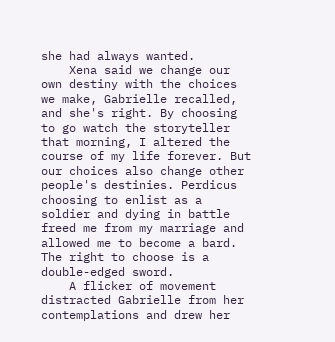she had always wanted.
    Xena said we change our own destiny with the choices we make, Gabrielle recalled, and she's right. By choosing to go watch the storyteller that morning, I altered the course of my life forever. But our choices also change other people's destinies. Perdicus choosing to enlist as a soldier and dying in battle freed me from my marriage and allowed me to become a bard. The right to choose is a double-edged sword.
    A flicker of movement distracted Gabrielle from her contemplations and drew her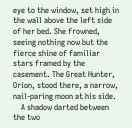eye to the window, set high in the wall above the left side of her bed. She frowned, seeing nothing now but the fierce shine of familiar stars framed by the casement. The Great Hunter, Orion, stood there, a narrow, nail-paring moon at his side.
    A shadow darted between the two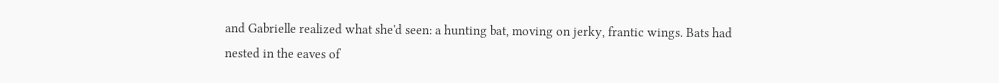and Gabrielle realized what she'd seen: a hunting bat, moving on jerky, frantic wings. Bats had nested in the eaves of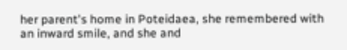her parent's home in Poteidaea, she remembered with an inward smile, and she and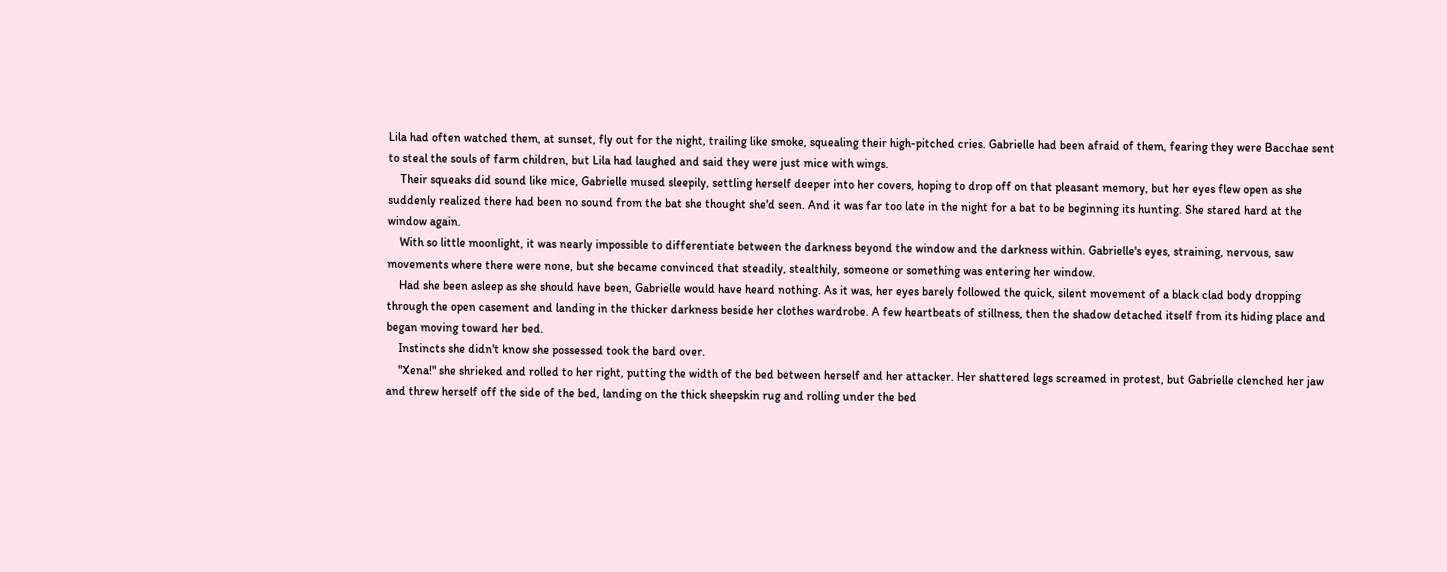Lila had often watched them, at sunset, fly out for the night, trailing like smoke, squealing their high-pitched cries. Gabrielle had been afraid of them, fearing they were Bacchae sent to steal the souls of farm children, but Lila had laughed and said they were just mice with wings.
    Their squeaks did sound like mice, Gabrielle mused sleepily, settling herself deeper into her covers, hoping to drop off on that pleasant memory, but her eyes flew open as she suddenly realized there had been no sound from the bat she thought she'd seen. And it was far too late in the night for a bat to be beginning its hunting. She stared hard at the window again.
    With so little moonlight, it was nearly impossible to differentiate between the darkness beyond the window and the darkness within. Gabrielle's eyes, straining, nervous, saw movements where there were none, but she became convinced that steadily, stealthily, someone or something was entering her window.
    Had she been asleep as she should have been, Gabrielle would have heard nothing. As it was, her eyes barely followed the quick, silent movement of a black clad body dropping through the open casement and landing in the thicker darkness beside her clothes wardrobe. A few heartbeats of stillness, then the shadow detached itself from its hiding place and began moving toward her bed.
    Instincts she didn't know she possessed took the bard over.
    "Xena!" she shrieked and rolled to her right, putting the width of the bed between herself and her attacker. Her shattered legs screamed in protest, but Gabrielle clenched her jaw and threw herself off the side of the bed, landing on the thick sheepskin rug and rolling under the bed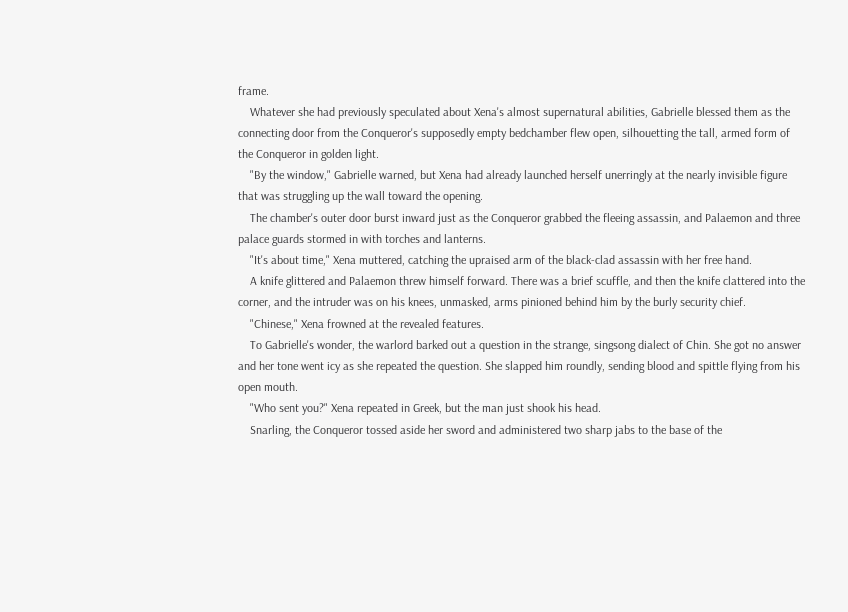frame.
    Whatever she had previously speculated about Xena's almost supernatural abilities, Gabrielle blessed them as the connecting door from the Conqueror's supposedly empty bedchamber flew open, silhouetting the tall, armed form of the Conqueror in golden light.
    "By the window," Gabrielle warned, but Xena had already launched herself unerringly at the nearly invisible figure that was struggling up the wall toward the opening.
    The chamber's outer door burst inward just as the Conqueror grabbed the fleeing assassin, and Palaemon and three palace guards stormed in with torches and lanterns.
    "It's about time," Xena muttered, catching the upraised arm of the black-clad assassin with her free hand.
    A knife glittered and Palaemon threw himself forward. There was a brief scuffle, and then the knife clattered into the corner, and the intruder was on his knees, unmasked, arms pinioned behind him by the burly security chief.
    "Chinese," Xena frowned at the revealed features.
    To Gabrielle's wonder, the warlord barked out a question in the strange, singsong dialect of Chin. She got no answer and her tone went icy as she repeated the question. She slapped him roundly, sending blood and spittle flying from his open mouth.
    "Who sent you?" Xena repeated in Greek, but the man just shook his head.
    Snarling, the Conqueror tossed aside her sword and administered two sharp jabs to the base of the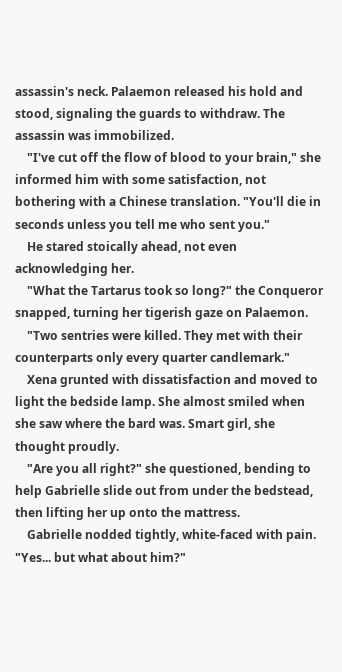assassin's neck. Palaemon released his hold and stood, signaling the guards to withdraw. The assassin was immobilized.
    "I've cut off the flow of blood to your brain," she informed him with some satisfaction, not bothering with a Chinese translation. "You'll die in seconds unless you tell me who sent you."
    He stared stoically ahead, not even acknowledging her.
    "What the Tartarus took so long?" the Conqueror snapped, turning her tigerish gaze on Palaemon.
    "Two sentries were killed. They met with their counterparts only every quarter candlemark."
    Xena grunted with dissatisfaction and moved to light the bedside lamp. She almost smiled when she saw where the bard was. Smart girl, she thought proudly.
    "Are you all right?" she questioned, bending to help Gabrielle slide out from under the bedstead, then lifting her up onto the mattress.
    Gabrielle nodded tightly, white-faced with pain. "Yes... but what about him?"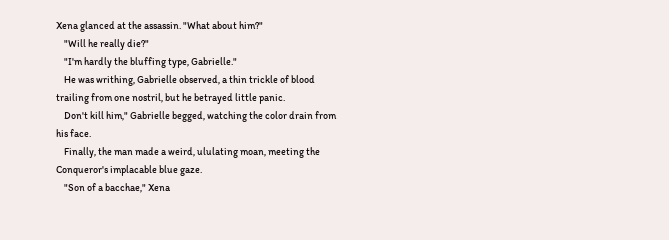Xena glanced at the assassin. "What about him?"
    "Will he really die?"
    "I'm hardly the bluffing type, Gabrielle."
    He was writhing, Gabrielle observed, a thin trickle of blood trailing from one nostril, but he betrayed little panic.
    Don't kill him," Gabrielle begged, watching the color drain from his face.
    Finally, the man made a weird, ululating moan, meeting the Conqueror's implacable blue gaze.
    "Son of a bacchae," Xena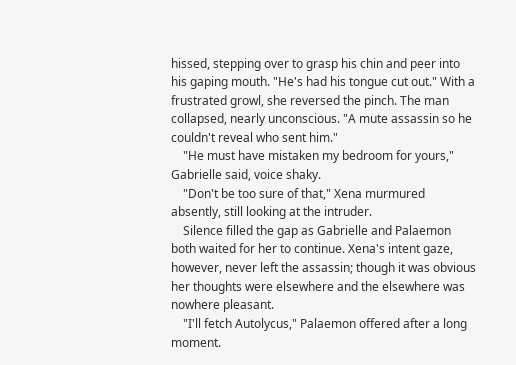hissed, stepping over to grasp his chin and peer into his gaping mouth. "He's had his tongue cut out." With a frustrated growl, she reversed the pinch. The man collapsed, nearly unconscious. "A mute assassin so he couldn't reveal who sent him."
    "He must have mistaken my bedroom for yours," Gabrielle said, voice shaky.
    "Don't be too sure of that," Xena murmured absently, still looking at the intruder.
    Silence filled the gap as Gabrielle and Palaemon both waited for her to continue. Xena's intent gaze, however, never left the assassin; though it was obvious her thoughts were elsewhere and the elsewhere was nowhere pleasant.
    "I'll fetch Autolycus," Palaemon offered after a long moment.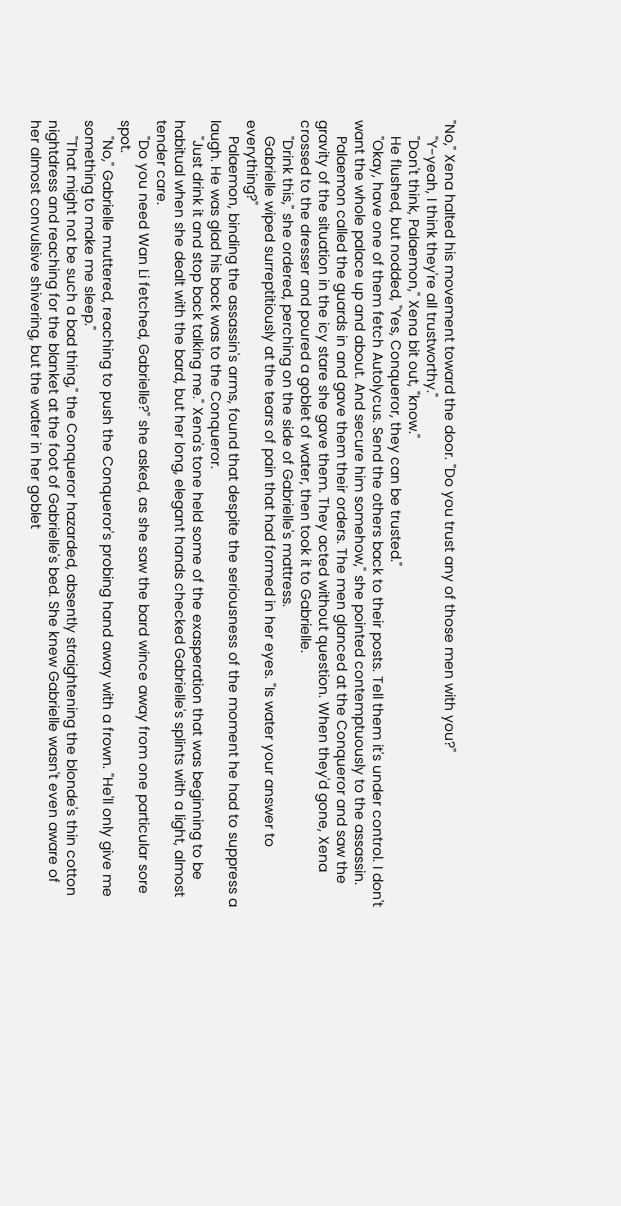"No," Xena halted his movement toward the door. "Do you trust any of those men with you?"
    "Y-yeah, I think they're all trustworthy."
    "Don't think, Palaemon," Xena bit out, "know."
    He flushed, but nodded, "Yes, Conqueror, they can be trusted."
    "Okay, have one of them fetch Autolycus. Send the others back to their posts. Tell them it's under control. I don't want the whole palace up and about. And secure him somehow," she pointed contemptuously to the assassin.
    Palaemon called the guards in and gave them their orders. The men glanced at the Conqueror and saw the gravity of the situation in the icy stare she gave them. They acted without question. When they'd gone, Xena crossed to the dresser and poured a goblet of water, then took it to Gabrielle.
    "Drink this," she ordered, perching on the side of Gabrielle's mattress.
    Gabrielle wiped surreptitiously at the tears of pain that had formed in her eyes. "Is water your answer to everything?"
    Palaemon, binding the assassin's arms, found that despite the seriousness of the moment he had to suppress a laugh. He was glad his back was to the Conqueror.
    "Just drink it and stop back talking me." Xena's tone held some of the exasperation that was beginning to be habitual when she dealt with the bard, but her long, elegant hands checked Gabrielle's splints with a light, almost tender care.
    "Do you need Wan Li fetched, Gabrielle?" she asked, as she saw the bard wince away from one particular sore spot.
    "No," Gabrielle muttered, reaching to push the Conqueror's probing hand away with a frown. "He'll only give me something to make me sleep."
    "That might not be such a bad thing," the Conqueror hazarded, absently straightening the blonde's thin cotton nightdress and reaching for the blanket at the foot of Gabrielle's bed. She knew Gabrielle wasn't even aware of her almost convulsive shivering, but the water in her goblet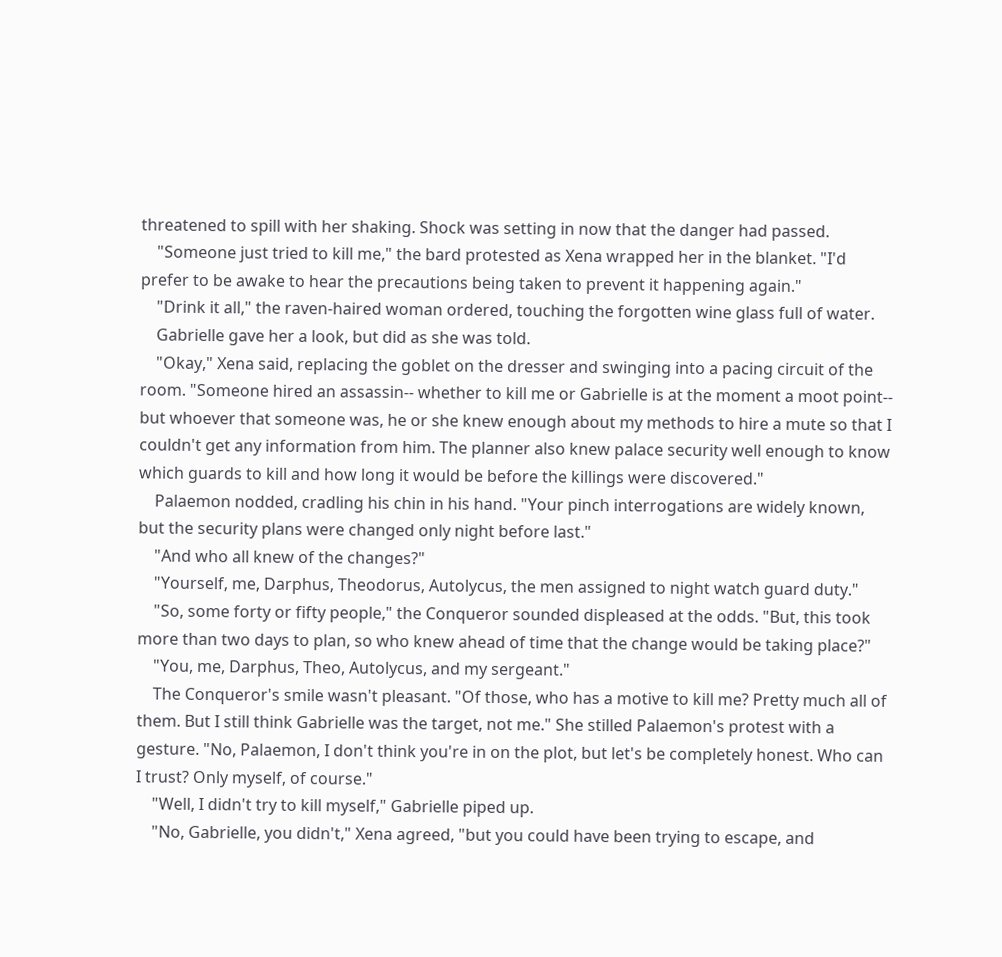threatened to spill with her shaking. Shock was setting in now that the danger had passed.
    "Someone just tried to kill me," the bard protested as Xena wrapped her in the blanket. "I'd prefer to be awake to hear the precautions being taken to prevent it happening again."
    "Drink it all," the raven-haired woman ordered, touching the forgotten wine glass full of water.
    Gabrielle gave her a look, but did as she was told.
    "Okay," Xena said, replacing the goblet on the dresser and swinging into a pacing circuit of the room. "Someone hired an assassin-- whether to kill me or Gabrielle is at the moment a moot point-- but whoever that someone was, he or she knew enough about my methods to hire a mute so that I couldn't get any information from him. The planner also knew palace security well enough to know which guards to kill and how long it would be before the killings were discovered."
    Palaemon nodded, cradling his chin in his hand. "Your pinch interrogations are widely known, but the security plans were changed only night before last."
    "And who all knew of the changes?"
    "Yourself, me, Darphus, Theodorus, Autolycus, the men assigned to night watch guard duty."
    "So, some forty or fifty people," the Conqueror sounded displeased at the odds. "But, this took more than two days to plan, so who knew ahead of time that the change would be taking place?"
    "You, me, Darphus, Theo, Autolycus, and my sergeant."
    The Conqueror's smile wasn't pleasant. "Of those, who has a motive to kill me? Pretty much all of them. But I still think Gabrielle was the target, not me." She stilled Palaemon's protest with a gesture. "No, Palaemon, I don't think you're in on the plot, but let's be completely honest. Who can I trust? Only myself, of course."
    "Well, I didn't try to kill myself," Gabrielle piped up.
    "No, Gabrielle, you didn't," Xena agreed, "but you could have been trying to escape, and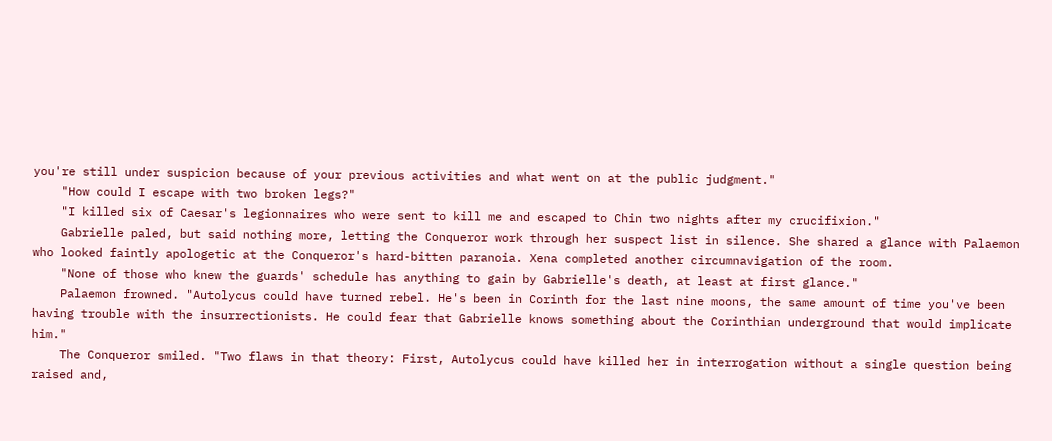you're still under suspicion because of your previous activities and what went on at the public judgment."
    "How could I escape with two broken legs?"
    "I killed six of Caesar's legionnaires who were sent to kill me and escaped to Chin two nights after my crucifixion."
    Gabrielle paled, but said nothing more, letting the Conqueror work through her suspect list in silence. She shared a glance with Palaemon who looked faintly apologetic at the Conqueror's hard-bitten paranoia. Xena completed another circumnavigation of the room.
    "None of those who knew the guards' schedule has anything to gain by Gabrielle's death, at least at first glance."
    Palaemon frowned. "Autolycus could have turned rebel. He's been in Corinth for the last nine moons, the same amount of time you've been having trouble with the insurrectionists. He could fear that Gabrielle knows something about the Corinthian underground that would implicate him."
    The Conqueror smiled. "Two flaws in that theory: First, Autolycus could have killed her in interrogation without a single question being raised and,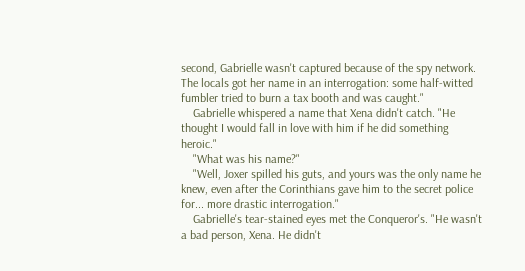second, Gabrielle wasn't captured because of the spy network. The locals got her name in an interrogation: some half-witted fumbler tried to burn a tax booth and was caught."
    Gabrielle whispered a name that Xena didn't catch. "He thought I would fall in love with him if he did something heroic."
    "What was his name?"
    "Well, Joxer spilled his guts, and yours was the only name he knew, even after the Corinthians gave him to the secret police for... more drastic interrogation."
    Gabrielle's tear-stained eyes met the Conqueror's. "He wasn't a bad person, Xena. He didn't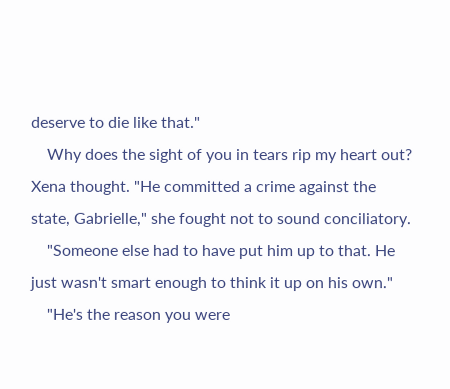deserve to die like that."
    Why does the sight of you in tears rip my heart out? Xena thought. "He committed a crime against the state, Gabrielle," she fought not to sound conciliatory.
    "Someone else had to have put him up to that. He just wasn't smart enough to think it up on his own."
    "He's the reason you were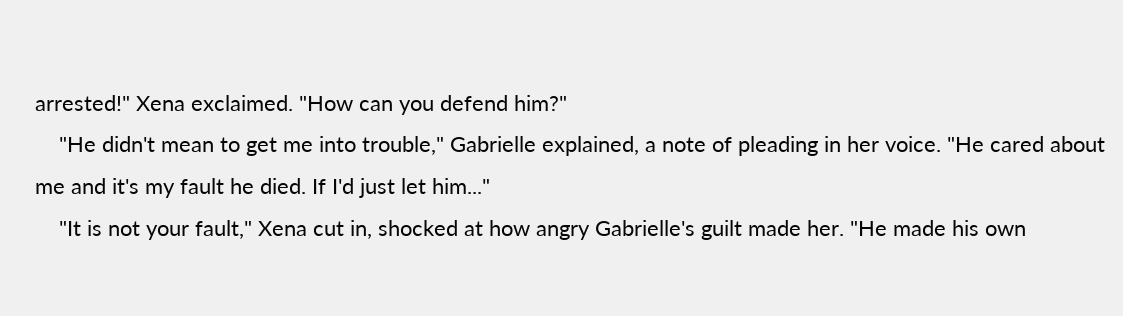arrested!" Xena exclaimed. "How can you defend him?"
    "He didn't mean to get me into trouble," Gabrielle explained, a note of pleading in her voice. "He cared about me and it's my fault he died. If I'd just let him..."
    "It is not your fault," Xena cut in, shocked at how angry Gabrielle's guilt made her. "He made his own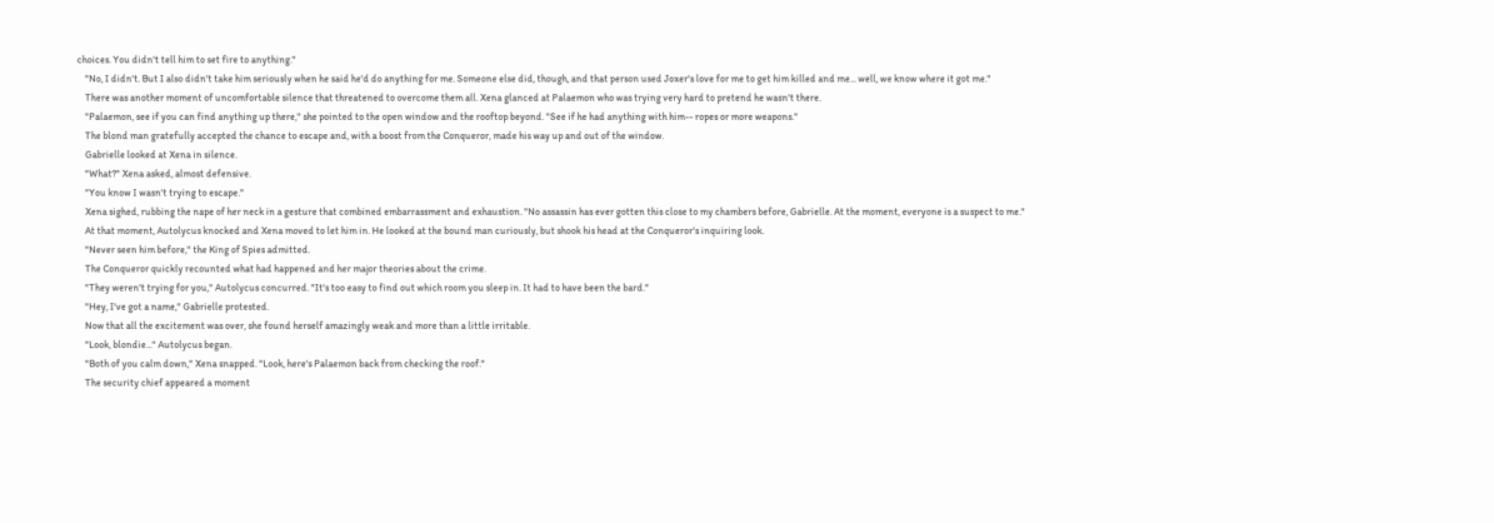choices. You didn't tell him to set fire to anything."
    "No, I didn't. But I also didn't take him seriously when he said he'd do anything for me. Someone else did, though, and that person used Joxer's love for me to get him killed and me... well, we know where it got me."
    There was another moment of uncomfortable silence that threatened to overcome them all. Xena glanced at Palaemon who was trying very hard to pretend he wasn't there.
    "Palaemon, see if you can find anything up there," she pointed to the open window and the rooftop beyond. "See if he had anything with him-- ropes or more weapons."
    The blond man gratefully accepted the chance to escape and, with a boost from the Conqueror, made his way up and out of the window.
    Gabrielle looked at Xena in silence.
    "What?" Xena asked, almost defensive.
    "You know I wasn't trying to escape."
    Xena sighed, rubbing the nape of her neck in a gesture that combined embarrassment and exhaustion. "No assassin has ever gotten this close to my chambers before, Gabrielle. At the moment, everyone is a suspect to me."
    At that moment, Autolycus knocked and Xena moved to let him in. He looked at the bound man curiously, but shook his head at the Conqueror's inquiring look.
    "Never seen him before," the King of Spies admitted.
    The Conqueror quickly recounted what had happened and her major theories about the crime.
    "They weren't trying for you," Autolycus concurred. "It's too easy to find out which room you sleep in. It had to have been the bard."
    "Hey, I've got a name," Gabrielle protested.
    Now that all the excitement was over, she found herself amazingly weak and more than a little irritable.
    "Look, blondie..." Autolycus began.
    "Both of you calm down," Xena snapped. "Look, here's Palaemon back from checking the roof."
    The security chief appeared a moment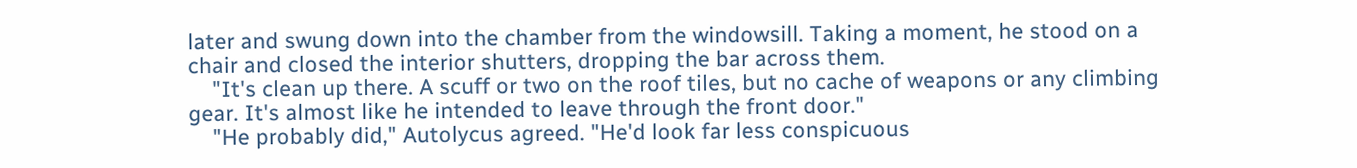later and swung down into the chamber from the windowsill. Taking a moment, he stood on a chair and closed the interior shutters, dropping the bar across them.
    "It's clean up there. A scuff or two on the roof tiles, but no cache of weapons or any climbing gear. It's almost like he intended to leave through the front door."
    "He probably did," Autolycus agreed. "He'd look far less conspicuous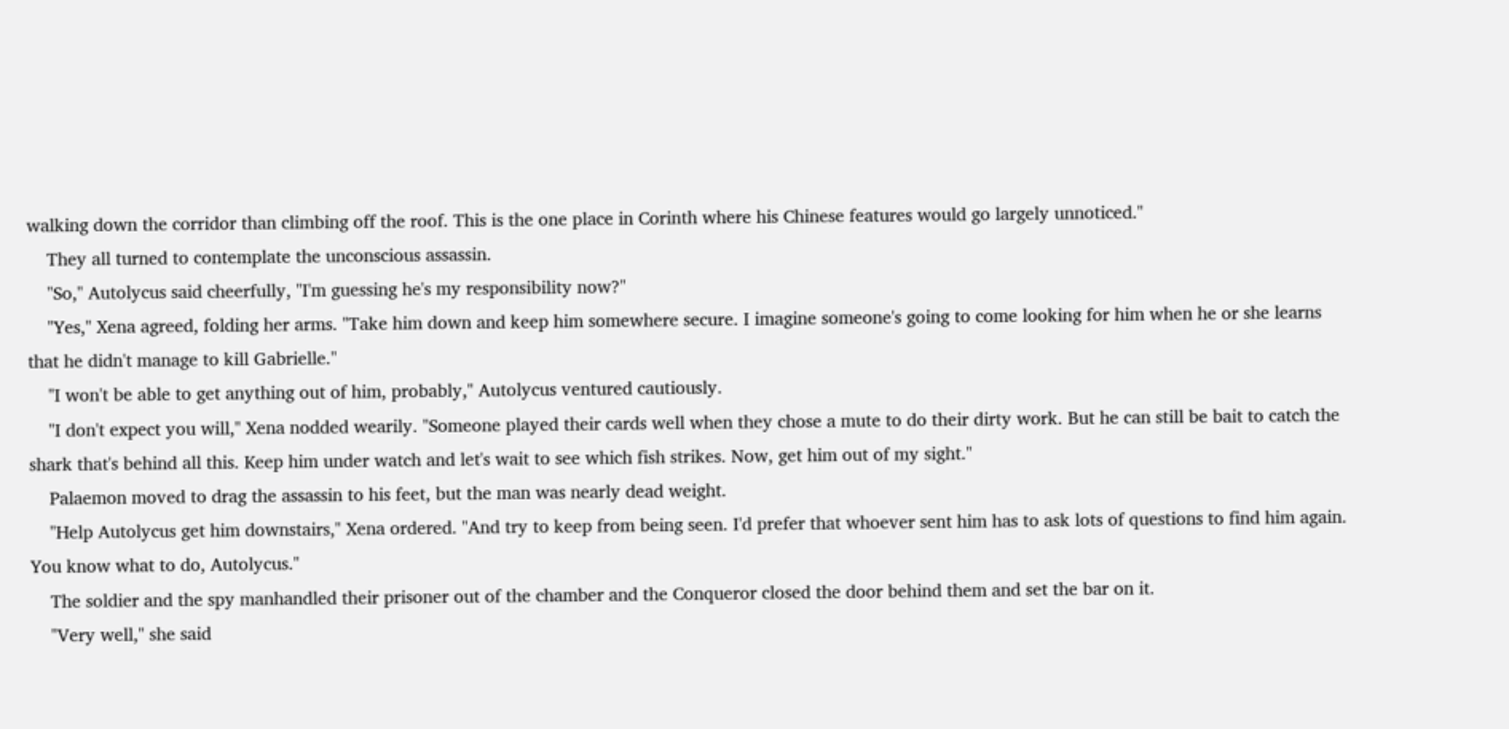walking down the corridor than climbing off the roof. This is the one place in Corinth where his Chinese features would go largely unnoticed."
    They all turned to contemplate the unconscious assassin.
    "So," Autolycus said cheerfully, "I'm guessing he's my responsibility now?"
    "Yes," Xena agreed, folding her arms. "Take him down and keep him somewhere secure. I imagine someone's going to come looking for him when he or she learns that he didn't manage to kill Gabrielle."
    "I won't be able to get anything out of him, probably," Autolycus ventured cautiously.
    "I don't expect you will," Xena nodded wearily. "Someone played their cards well when they chose a mute to do their dirty work. But he can still be bait to catch the shark that's behind all this. Keep him under watch and let's wait to see which fish strikes. Now, get him out of my sight."
    Palaemon moved to drag the assassin to his feet, but the man was nearly dead weight.
    "Help Autolycus get him downstairs," Xena ordered. "And try to keep from being seen. I'd prefer that whoever sent him has to ask lots of questions to find him again. You know what to do, Autolycus."
    The soldier and the spy manhandled their prisoner out of the chamber and the Conqueror closed the door behind them and set the bar on it.
    "Very well," she said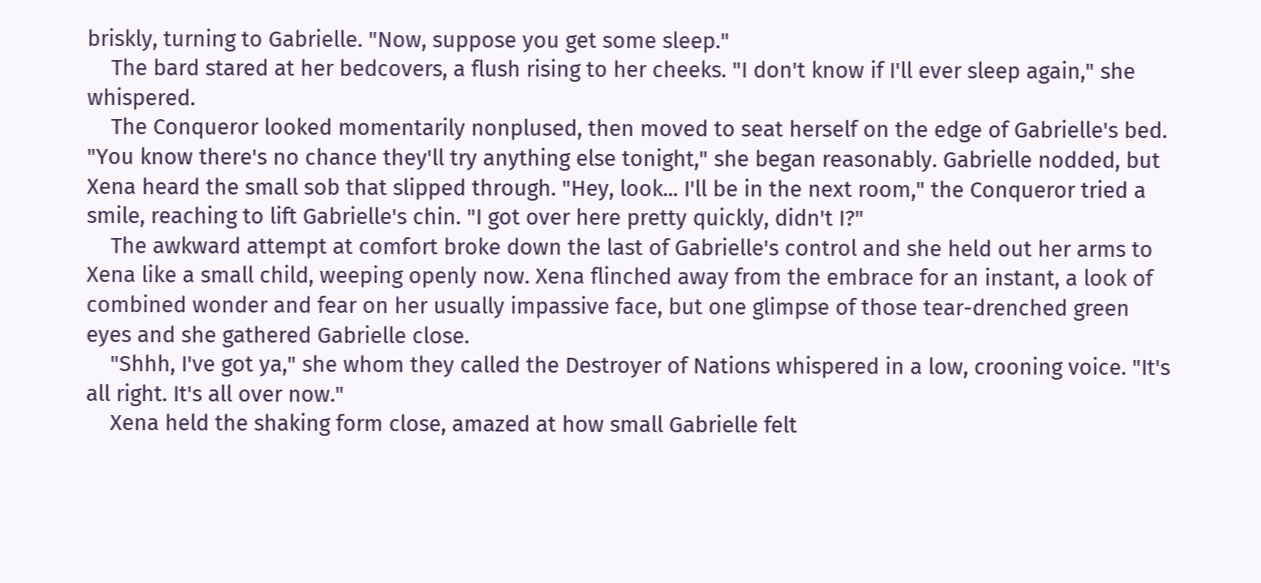briskly, turning to Gabrielle. "Now, suppose you get some sleep."
    The bard stared at her bedcovers, a flush rising to her cheeks. "I don't know if I'll ever sleep again," she whispered.
    The Conqueror looked momentarily nonplused, then moved to seat herself on the edge of Gabrielle's bed. "You know there's no chance they'll try anything else tonight," she began reasonably. Gabrielle nodded, but Xena heard the small sob that slipped through. "Hey, look... I'll be in the next room," the Conqueror tried a smile, reaching to lift Gabrielle's chin. "I got over here pretty quickly, didn't I?"
    The awkward attempt at comfort broke down the last of Gabrielle's control and she held out her arms to Xena like a small child, weeping openly now. Xena flinched away from the embrace for an instant, a look of combined wonder and fear on her usually impassive face, but one glimpse of those tear-drenched green eyes and she gathered Gabrielle close.
    "Shhh, I've got ya," she whom they called the Destroyer of Nations whispered in a low, crooning voice. "It's all right. It's all over now."
    Xena held the shaking form close, amazed at how small Gabrielle felt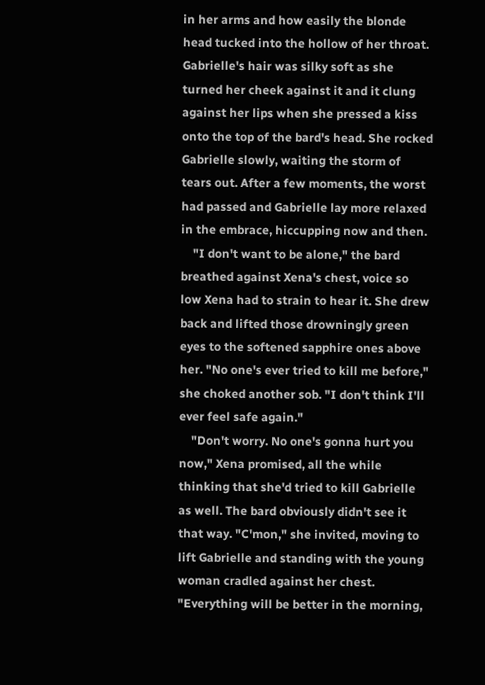in her arms and how easily the blonde head tucked into the hollow of her throat. Gabrielle's hair was silky soft as she turned her cheek against it and it clung against her lips when she pressed a kiss onto the top of the bard's head. She rocked Gabrielle slowly, waiting the storm of tears out. After a few moments, the worst had passed and Gabrielle lay more relaxed in the embrace, hiccupping now and then.
    "I don't want to be alone," the bard breathed against Xena's chest, voice so low Xena had to strain to hear it. She drew back and lifted those drowningly green eyes to the softened sapphire ones above her. "No one's ever tried to kill me before," she choked another sob. "I don't think I'll ever feel safe again."
    "Don't worry. No one's gonna hurt you now," Xena promised, all the while thinking that she'd tried to kill Gabrielle as well. The bard obviously didn't see it that way. "C'mon," she invited, moving to lift Gabrielle and standing with the young woman cradled against her chest. "Everything will be better in the morning,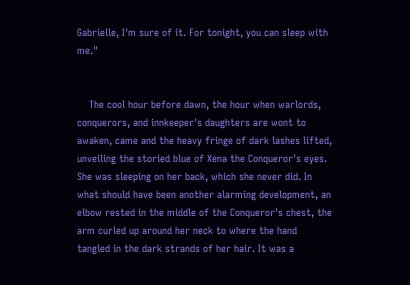Gabrielle, I'm sure of it. For tonight, you can sleep with me."


    The cool hour before dawn, the hour when warlords, conquerors, and innkeeper's daughters are wont to awaken, came and the heavy fringe of dark lashes lifted, unveiling the storied blue of Xena the Conqueror's eyes. She was sleeping on her back, which she never did. In what should have been another alarming development, an elbow rested in the middle of the Conqueror's chest, the arm curled up around her neck to where the hand tangled in the dark strands of her hair. It was a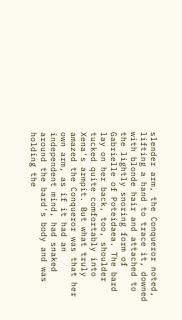slender arm, the Conqueror noted, lifting a hand to trace it, downed with blonde hair and attached to the lightly snoring form of Gabrielle of Poteidaea. The bard lay on her back, too, shoulder tucked quite comfortably into Xena's armpit. But what truly amazed the Conqueror was that her own arm, as if it had an independent mind, had snaked around the bard's body and was holding the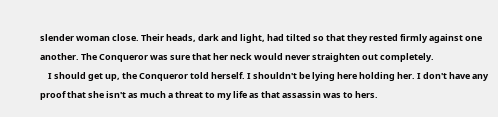slender woman close. Their heads, dark and light, had tilted so that they rested firmly against one another. The Conqueror was sure that her neck would never straighten out completely.
    I should get up, the Conqueror told herself. I shouldn't be lying here holding her. I don't have any proof that she isn't as much a threat to my life as that assassin was to hers.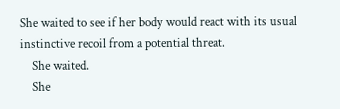She waited to see if her body would react with its usual instinctive recoil from a potential threat.
    She waited.
    She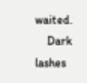waited.
    Dark lashes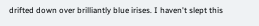drifted down over brilliantly blue irises. I haven't slept this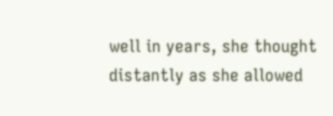well in years, she thought distantly as she allowed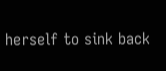herself to sink back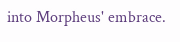into Morpheus' embrace.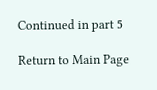Continued in part 5

Return to Main Page